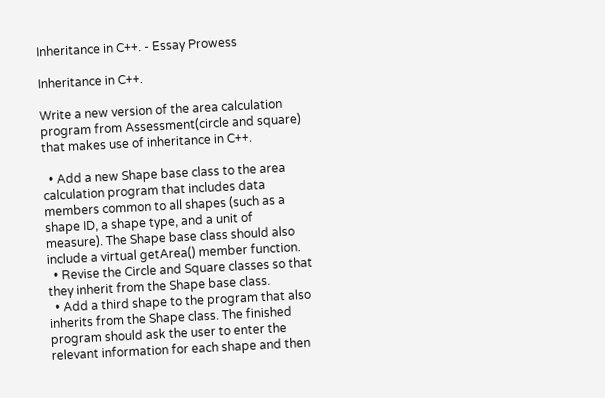Inheritance in C++. - Essay Prowess

Inheritance in C++.

Write a new version of the area calculation program from Assessment(circle and square) that makes use of inheritance in C++.

  • Add a new Shape base class to the area calculation program that includes data members common to all shapes (such as a shape ID, a shape type, and a unit of measure). The Shape base class should also include a virtual getArea() member function.
  • Revise the Circle and Square classes so that they inherit from the Shape base class.
  • Add a third shape to the program that also inherits from the Shape class. The finished program should ask the user to enter the relevant information for each shape and then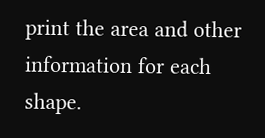print the area and other information for each shape.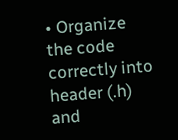• Organize the code correctly into header (.h) and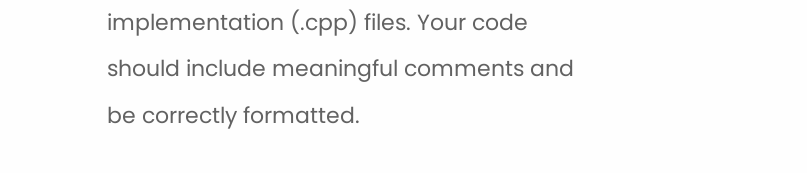implementation (.cpp) files. Your code should include meaningful comments and be correctly formatted.